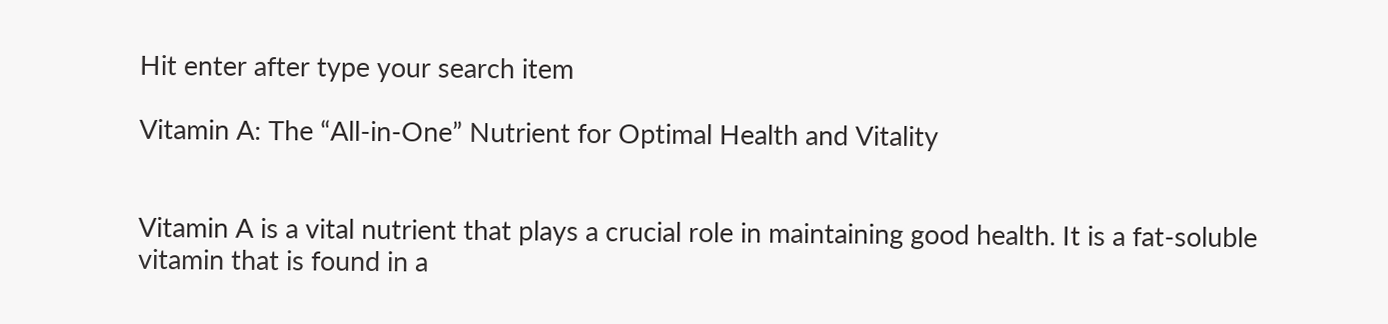Hit enter after type your search item

Vitamin A: The “All-in-One” Nutrient for Optimal Health and Vitality


Vitamin A is a vital nutrient that plays a crucial role in maintaining good health. It is a fat-soluble vitamin that is found in a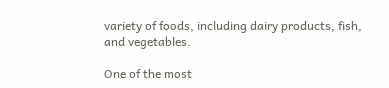variety of foods, including dairy products, fish, and vegetables.

One of the most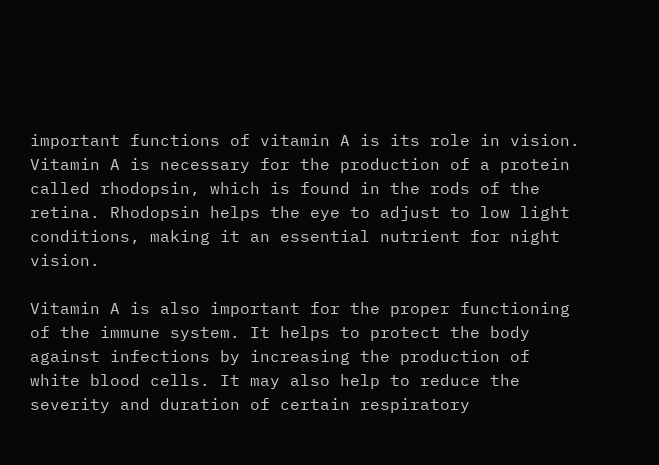important functions of vitamin A is its role in vision. Vitamin A is necessary for the production of a protein called rhodopsin, which is found in the rods of the retina. Rhodopsin helps the eye to adjust to low light conditions, making it an essential nutrient for night vision.

Vitamin A is also important for the proper functioning of the immune system. It helps to protect the body against infections by increasing the production of white blood cells. It may also help to reduce the severity and duration of certain respiratory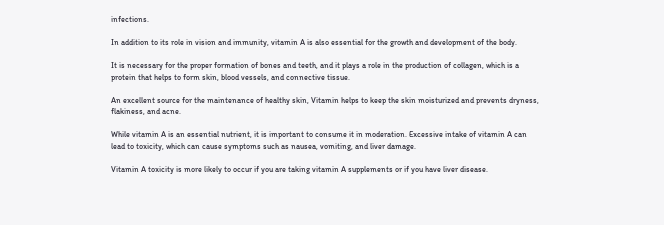infections.

In addition to its role in vision and immunity, vitamin A is also essential for the growth and development of the body.

It is necessary for the proper formation of bones and teeth, and it plays a role in the production of collagen, which is a protein that helps to form skin, blood vessels, and connective tissue.

An excellent source for the maintenance of healthy skin, Vitamin helps to keep the skin moisturized and prevents dryness, flakiness, and acne.

While vitamin A is an essential nutrient, it is important to consume it in moderation. Excessive intake of vitamin A can lead to toxicity, which can cause symptoms such as nausea, vomiting, and liver damage.

Vitamin A toxicity is more likely to occur if you are taking vitamin A supplements or if you have liver disease.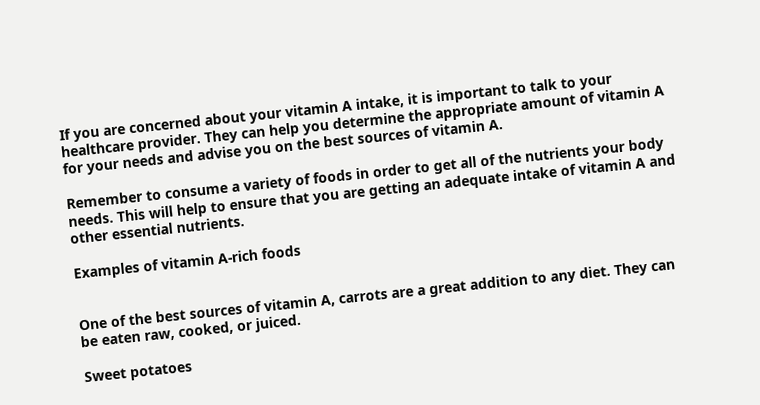If you are concerned about your vitamin A intake, it is important to talk to your healthcare provider. They can help you determine the appropriate amount of vitamin A for your needs and advise you on the best sources of vitamin A.

Remember to consume a variety of foods in order to get all of the nutrients your body needs. This will help to ensure that you are getting an adequate intake of vitamin A and other essential nutrients.

Examples of vitamin A-rich foods


One of the best sources of vitamin A, carrots are a great addition to any diet. They can be eaten raw, cooked, or juiced.

Sweet potatoes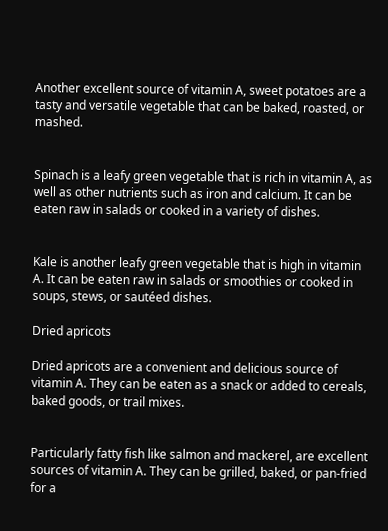Another excellent source of vitamin A, sweet potatoes are a tasty and versatile vegetable that can be baked, roasted, or mashed.


Spinach is a leafy green vegetable that is rich in vitamin A, as well as other nutrients such as iron and calcium. It can be eaten raw in salads or cooked in a variety of dishes.


Kale is another leafy green vegetable that is high in vitamin A. It can be eaten raw in salads or smoothies or cooked in soups, stews, or sautéed dishes.

Dried apricots

Dried apricots are a convenient and delicious source of vitamin A. They can be eaten as a snack or added to cereals, baked goods, or trail mixes.


Particularly fatty fish like salmon and mackerel, are excellent sources of vitamin A. They can be grilled, baked, or pan-fried for a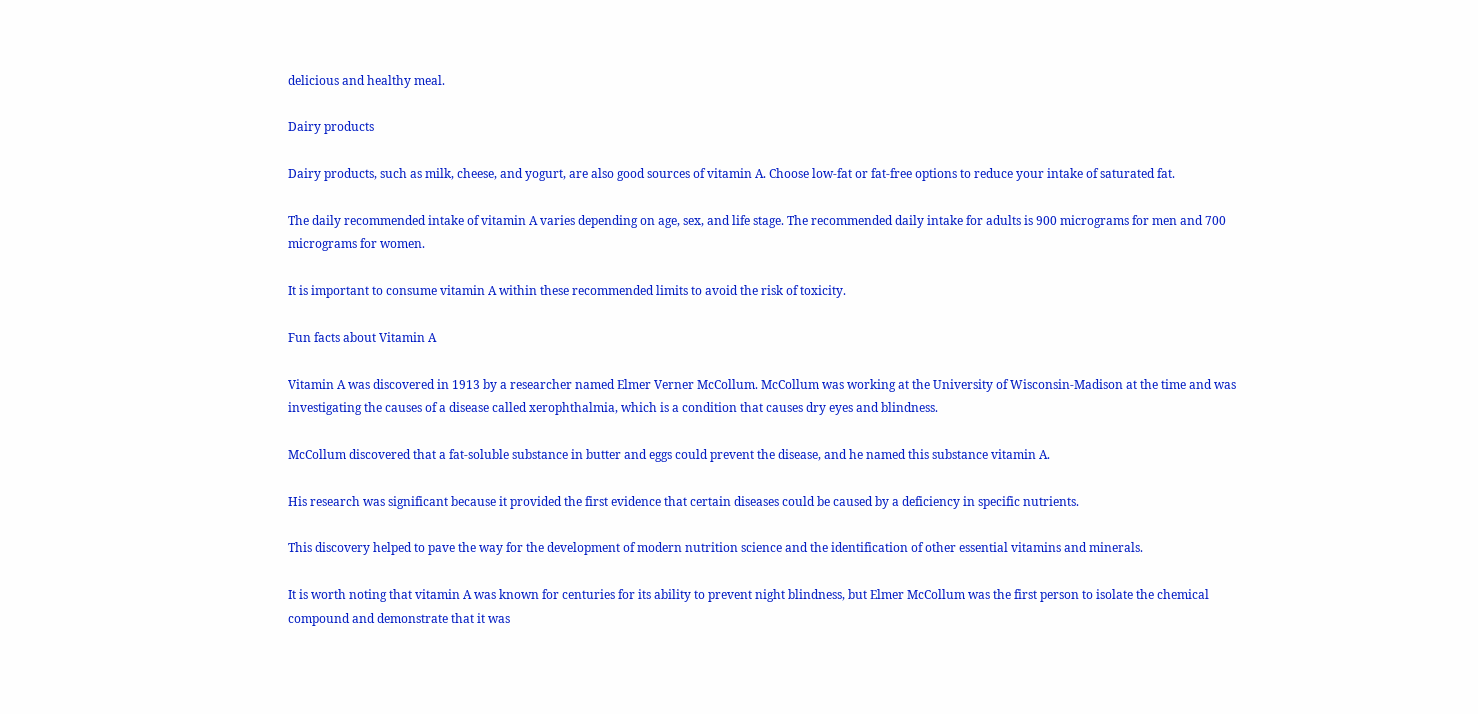delicious and healthy meal.

Dairy products

Dairy products, such as milk, cheese, and yogurt, are also good sources of vitamin A. Choose low-fat or fat-free options to reduce your intake of saturated fat.

The daily recommended intake of vitamin A varies depending on age, sex, and life stage. The recommended daily intake for adults is 900 micrograms for men and 700 micrograms for women.

It is important to consume vitamin A within these recommended limits to avoid the risk of toxicity.

Fun facts about Vitamin A

Vitamin A was discovered in 1913 by a researcher named Elmer Verner McCollum. McCollum was working at the University of Wisconsin-Madison at the time and was investigating the causes of a disease called xerophthalmia, which is a condition that causes dry eyes and blindness.

McCollum discovered that a fat-soluble substance in butter and eggs could prevent the disease, and he named this substance vitamin A.

His research was significant because it provided the first evidence that certain diseases could be caused by a deficiency in specific nutrients.

This discovery helped to pave the way for the development of modern nutrition science and the identification of other essential vitamins and minerals.

It is worth noting that vitamin A was known for centuries for its ability to prevent night blindness, but Elmer McCollum was the first person to isolate the chemical compound and demonstrate that it was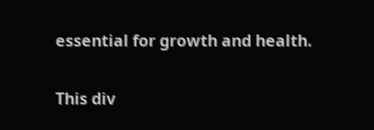essential for growth and health.

This div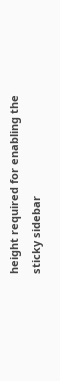height required for enabling the sticky sidebar